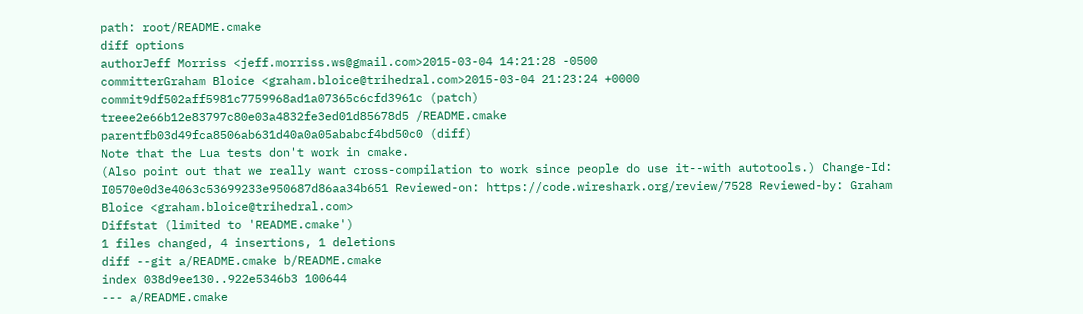path: root/README.cmake
diff options
authorJeff Morriss <jeff.morriss.ws@gmail.com>2015-03-04 14:21:28 -0500
committerGraham Bloice <graham.bloice@trihedral.com>2015-03-04 21:23:24 +0000
commit9df502aff5981c7759968ad1a07365c6cfd3961c (patch)
treee2e66b12e83797c80e03a4832fe3ed01d85678d5 /README.cmake
parentfb03d49fca8506ab631d40a0a05ababcf4bd50c0 (diff)
Note that the Lua tests don't work in cmake.
(Also point out that we really want cross-compilation to work since people do use it--with autotools.) Change-Id: I0570e0d3e4063c53699233e950687d86aa34b651 Reviewed-on: https://code.wireshark.org/review/7528 Reviewed-by: Graham Bloice <graham.bloice@trihedral.com>
Diffstat (limited to 'README.cmake')
1 files changed, 4 insertions, 1 deletions
diff --git a/README.cmake b/README.cmake
index 038d9ee130..922e5346b3 100644
--- a/README.cmake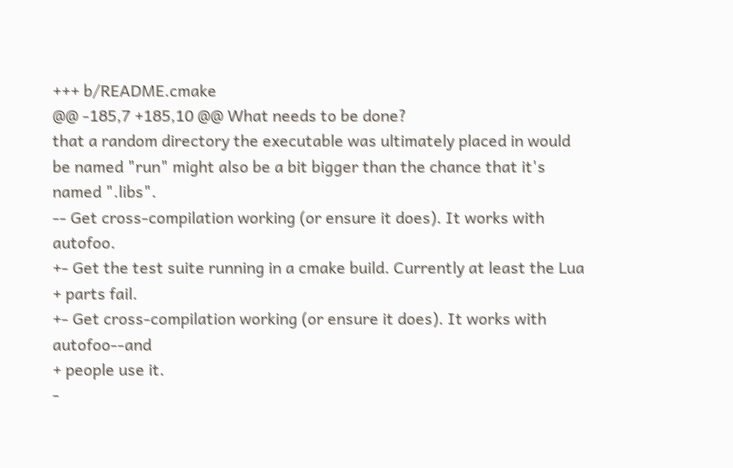+++ b/README.cmake
@@ -185,7 +185,10 @@ What needs to be done?
that a random directory the executable was ultimately placed in would
be named "run" might also be a bit bigger than the chance that it's
named ".libs".
-- Get cross-compilation working (or ensure it does). It works with autofoo.
+- Get the test suite running in a cmake build. Currently at least the Lua
+ parts fail.
+- Get cross-compilation working (or ensure it does). It works with autofoo--and
+ people use it.
-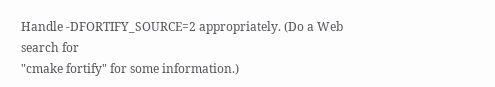Handle -DFORTIFY_SOURCE=2 appropriately. (Do a Web search for
"cmake fortify" for some information.)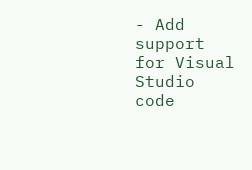- Add support for Visual Studio code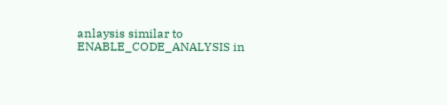anlaysis similar to ENABLE_CODE_ANALYSIS in